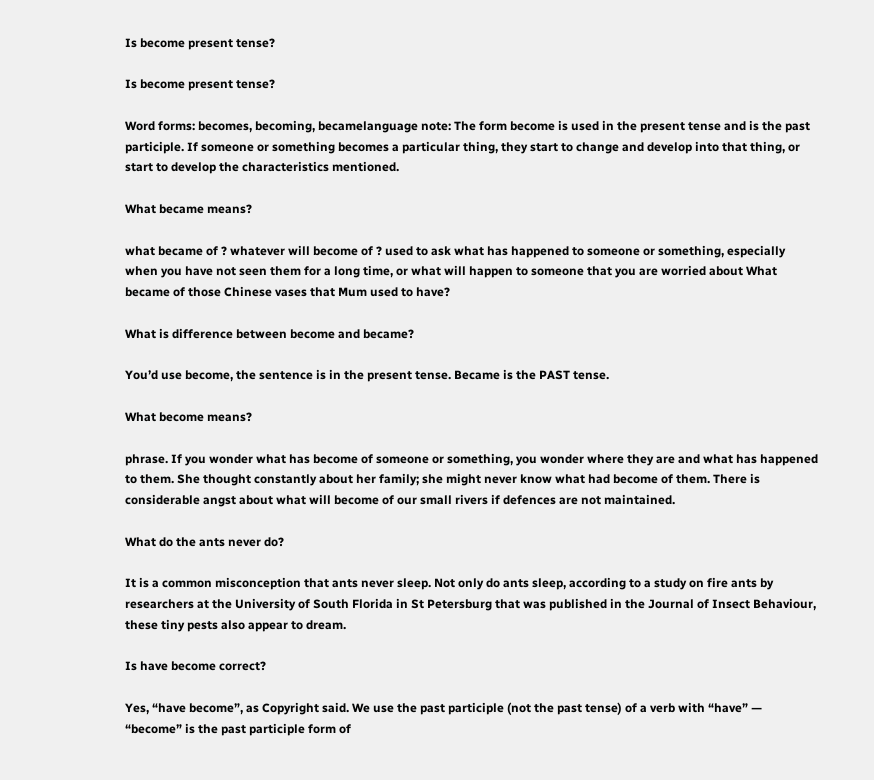Is become present tense?

Is become present tense?

Word forms: becomes, becoming, becamelanguage note: The form become is used in the present tense and is the past participle. If someone or something becomes a particular thing, they start to change and develop into that thing, or start to develop the characteristics mentioned.

What became means?

what became of ? whatever will become of ? used to ask what has happened to someone or something, especially when you have not seen them for a long time, or what will happen to someone that you are worried about What became of those Chinese vases that Mum used to have?

What is difference between become and became?

You’d use become, the sentence is in the present tense. Became is the PAST tense.

What become means?

phrase. If you wonder what has become of someone or something, you wonder where they are and what has happened to them. She thought constantly about her family; she might never know what had become of them. There is considerable angst about what will become of our small rivers if defences are not maintained.

What do the ants never do?

It is a common misconception that ants never sleep. Not only do ants sleep, according to a study on fire ants by researchers at the University of South Florida in St Petersburg that was published in the Journal of Insect Behaviour, these tiny pests also appear to dream.

Is have become correct?

Yes, “have become”, as Copyright said. We use the past participle (not the past tense) of a verb with “have” — “become” is the past participle form of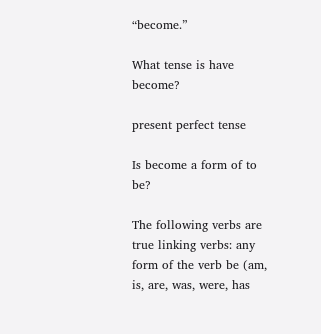“become.”

What tense is have become?

present perfect tense

Is become a form of to be?

The following verbs are true linking verbs: any form of the verb be (am, is, are, was, were, has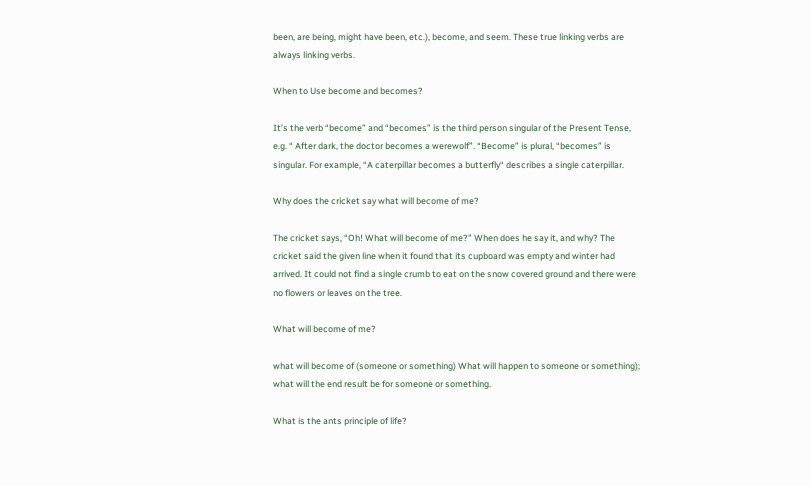been, are being, might have been, etc.), become, and seem. These true linking verbs are always linking verbs.

When to Use become and becomes?

It’s the verb “become” and “becomes” is the third person singular of the Present Tense, e.g. “ After dark, the doctor becomes a werewolf”. “Become” is plural, “becomes” is singular. For example, “A caterpillar becomes a butterfly“ describes a single caterpillar.

Why does the cricket say what will become of me?

The cricket says, “Oh! What will become of me?” When does he say it, and why? The cricket said the given line when it found that its cupboard was empty and winter had arrived. It could not find a single crumb to eat on the snow covered ground and there were no flowers or leaves on the tree.

What will become of me?

what will become of (someone or something) What will happen to someone or something); what will the end result be for someone or something.

What is the ants principle of life?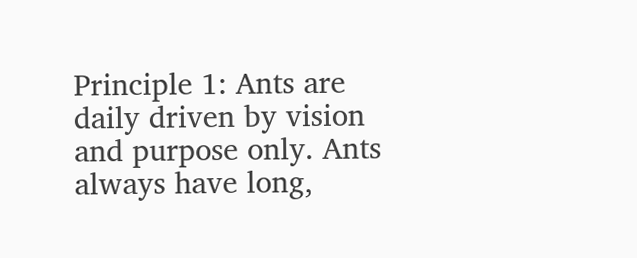Principle 1: Ants are daily driven by vision and purpose only. Ants always have long,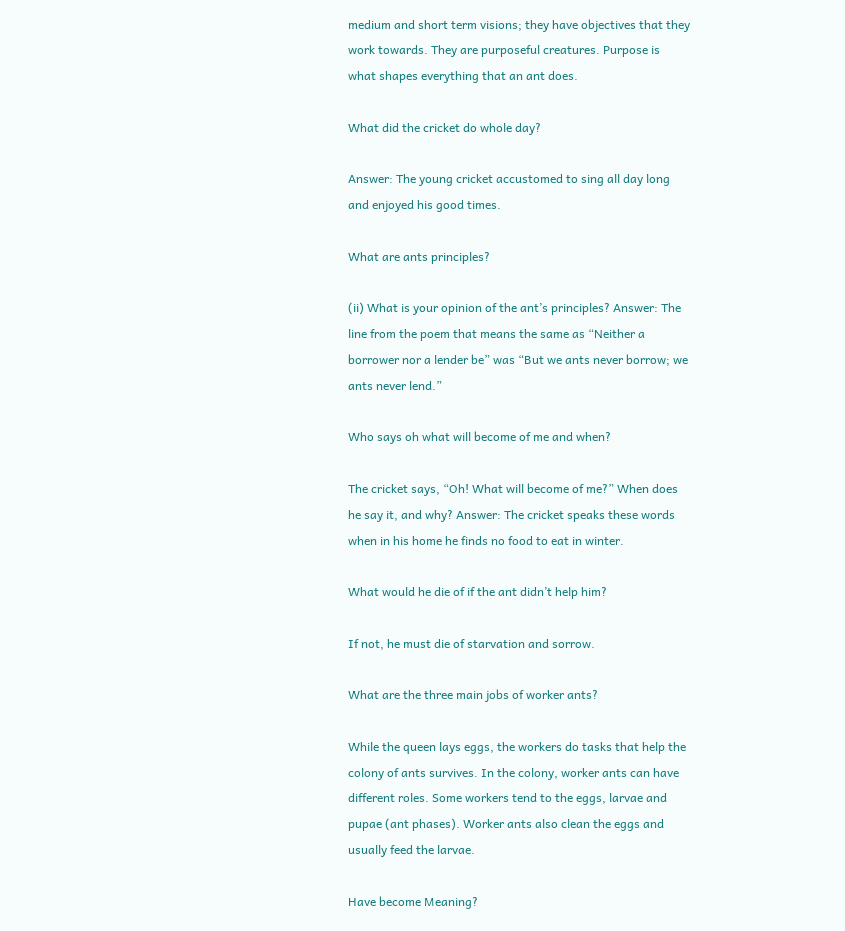medium and short term visions; they have objectives that they work towards. They are purposeful creatures. Purpose is what shapes everything that an ant does.

What did the cricket do whole day?

Answer: The young cricket accustomed to sing all day long and enjoyed his good times.

What are ants principles?

(ii) What is your opinion of the ant’s principles? Answer: The line from the poem that means the same as “Neither a borrower nor a lender be” was “But we ants never borrow; we ants never lend.”

Who says oh what will become of me and when?

The cricket says, “Oh! What will become of me?” When does he say it, and why? Answer: The cricket speaks these words when in his home he finds no food to eat in winter.

What would he die of if the ant didn’t help him?

If not, he must die of starvation and sorrow.

What are the three main jobs of worker ants?

While the queen lays eggs, the workers do tasks that help the colony of ants survives. In the colony, worker ants can have different roles. Some workers tend to the eggs, larvae and pupae (ant phases). Worker ants also clean the eggs and usually feed the larvae.

Have become Meaning?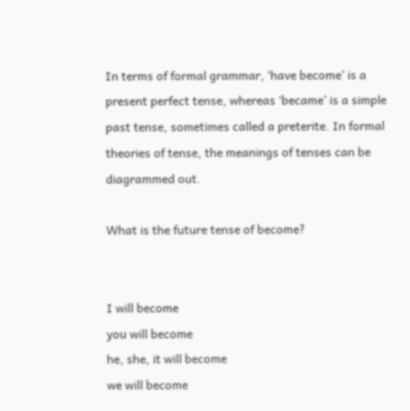In terms of formal grammar, ‘have become’ is a present perfect tense, whereas ‘became’ is a simple past tense, sometimes called a preterite. In formal theories of tense, the meanings of tenses can be diagrammed out.

What is the future tense of become?


I will become
you will become
he, she, it will become
we will become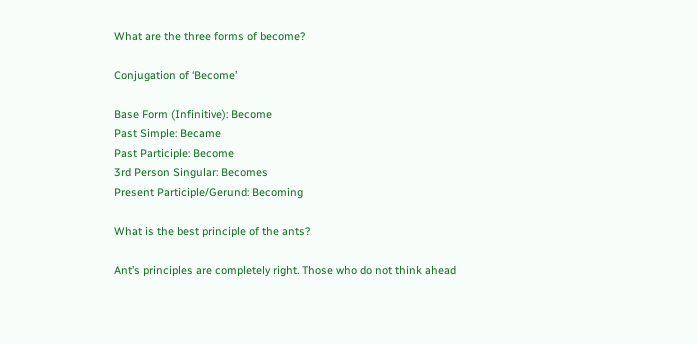What are the three forms of become?

Conjugation of ‘Become’

Base Form (Infinitive): Become
Past Simple: Became
Past Participle: Become
3rd Person Singular: Becomes
Present Participle/Gerund: Becoming

What is the best principle of the ants?

Ant’s principles are completely right. Those who do not think ahead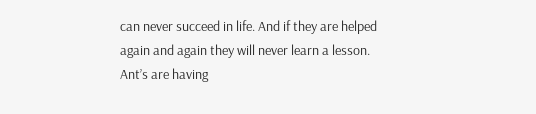can never succeed in life. And if they are helped again and again they will never learn a lesson. Ant’s are having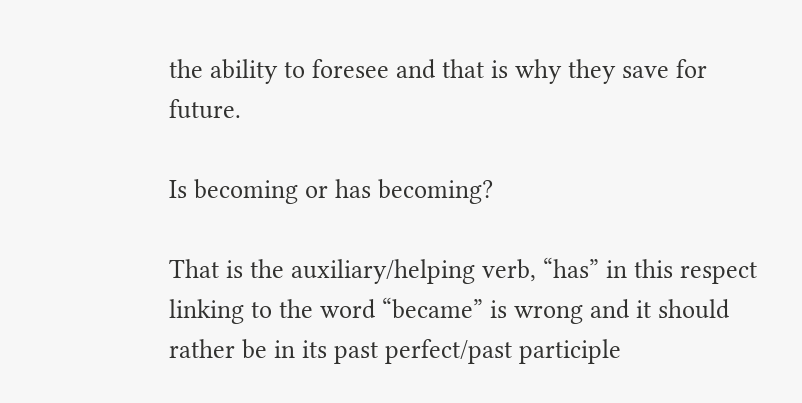the ability to foresee and that is why they save for future.

Is becoming or has becoming?

That is the auxiliary/helping verb, “has” in this respect linking to the word “became” is wrong and it should rather be in its past perfect/past participle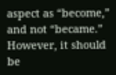aspect as “become,” and not “became.” However, it should be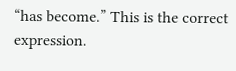“has become.” This is the correct expression.